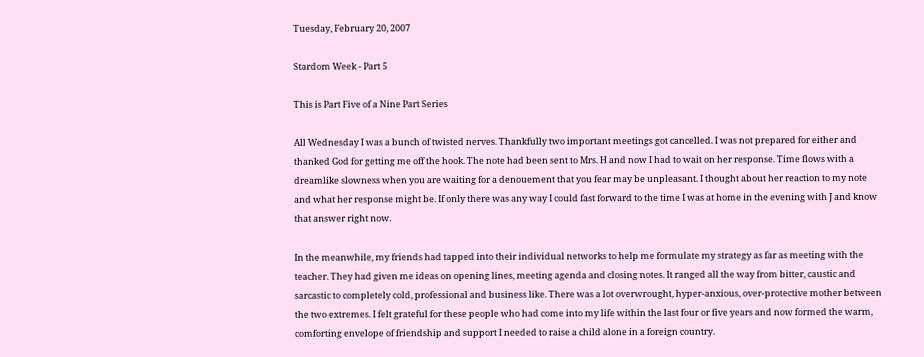Tuesday, February 20, 2007

Stardom Week - Part 5

This is Part Five of a Nine Part Series

All Wednesday I was a bunch of twisted nerves. Thankfully two important meetings got cancelled. I was not prepared for either and thanked God for getting me off the hook. The note had been sent to Mrs. H and now I had to wait on her response. Time flows with a dreamlike slowness when you are waiting for a denouement that you fear may be unpleasant. I thought about her reaction to my note and what her response might be. If only there was any way I could fast forward to the time I was at home in the evening with J and know that answer right now.

In the meanwhile, my friends had tapped into their individual networks to help me formulate my strategy as far as meeting with the teacher. They had given me ideas on opening lines, meeting agenda and closing notes. It ranged all the way from bitter, caustic and sarcastic to completely cold, professional and business like. There was a lot overwrought, hyper-anxious, over-protective mother between the two extremes. I felt grateful for these people who had come into my life within the last four or five years and now formed the warm, comforting envelope of friendship and support I needed to raise a child alone in a foreign country.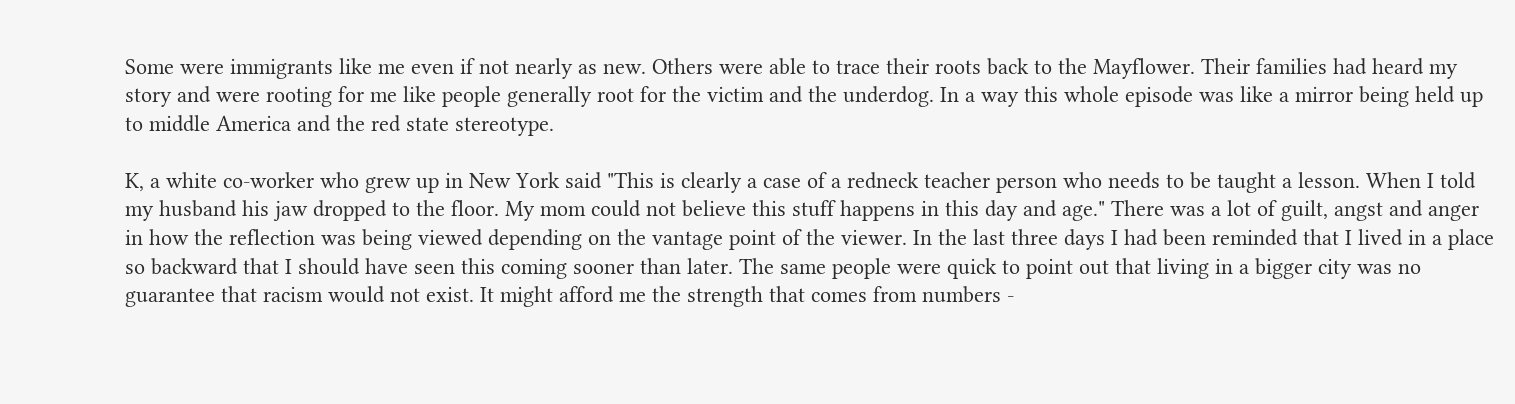Some were immigrants like me even if not nearly as new. Others were able to trace their roots back to the Mayflower. Their families had heard my story and were rooting for me like people generally root for the victim and the underdog. In a way this whole episode was like a mirror being held up to middle America and the red state stereotype.

K, a white co-worker who grew up in New York said "This is clearly a case of a redneck teacher person who needs to be taught a lesson. When I told my husband his jaw dropped to the floor. My mom could not believe this stuff happens in this day and age." There was a lot of guilt, angst and anger in how the reflection was being viewed depending on the vantage point of the viewer. In the last three days I had been reminded that I lived in a place so backward that I should have seen this coming sooner than later. The same people were quick to point out that living in a bigger city was no guarantee that racism would not exist. It might afford me the strength that comes from numbers -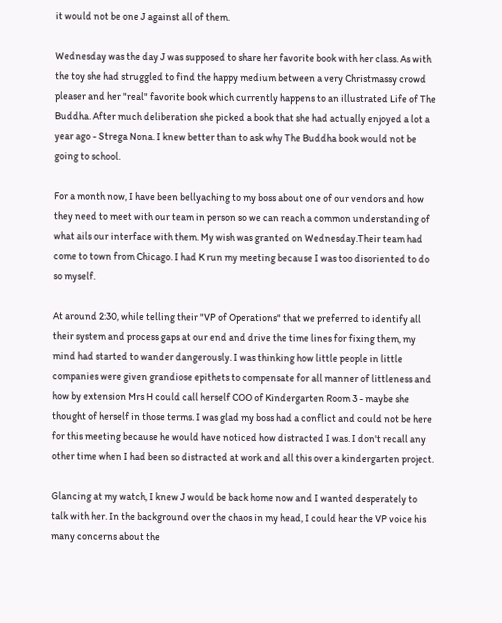it would not be one J against all of them.

Wednesday was the day J was supposed to share her favorite book with her class. As with the toy she had struggled to find the happy medium between a very Christmassy crowd pleaser and her "real" favorite book which currently happens to an illustrated Life of The Buddha. After much deliberation she picked a book that she had actually enjoyed a lot a year ago - Strega Nona. I knew better than to ask why The Buddha book would not be going to school.

For a month now, I have been bellyaching to my boss about one of our vendors and how they need to meet with our team in person so we can reach a common understanding of what ails our interface with them. My wish was granted on Wednesday.Their team had come to town from Chicago. I had K run my meeting because I was too disoriented to do so myself.

At around 2:30, while telling their "VP of Operations" that we preferred to identify all their system and process gaps at our end and drive the time lines for fixing them, my mind had started to wander dangerously. I was thinking how little people in little companies were given grandiose epithets to compensate for all manner of littleness and how by extension Mrs H could call herself COO of Kindergarten Room 3 - maybe she thought of herself in those terms. I was glad my boss had a conflict and could not be here for this meeting because he would have noticed how distracted I was. I don't recall any other time when I had been so distracted at work and all this over a kindergarten project.

Glancing at my watch, I knew J would be back home now and I wanted desperately to talk with her. In the background over the chaos in my head, I could hear the VP voice his many concerns about the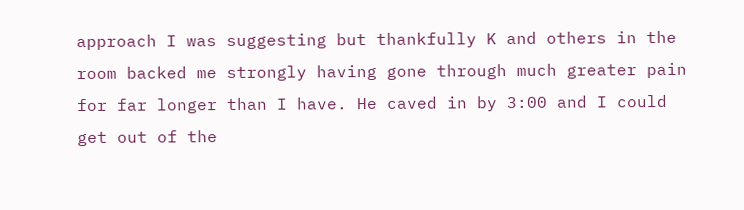approach I was suggesting but thankfully K and others in the room backed me strongly having gone through much greater pain for far longer than I have. He caved in by 3:00 and I could get out of the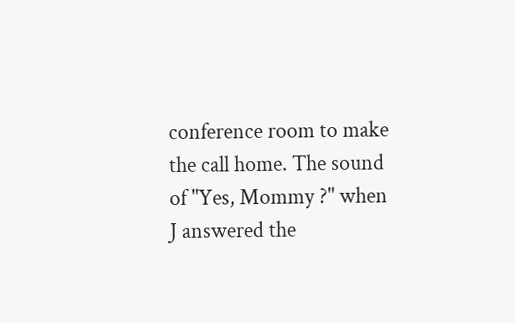conference room to make the call home. The sound of "Yes, Mommy ?" when J answered the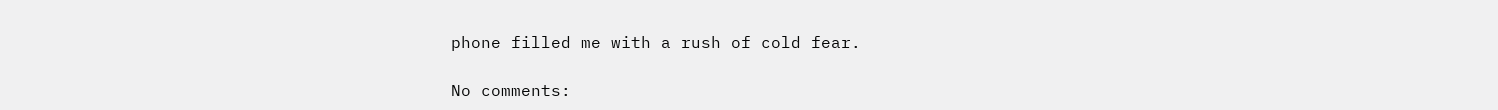phone filled me with a rush of cold fear.

No comments: